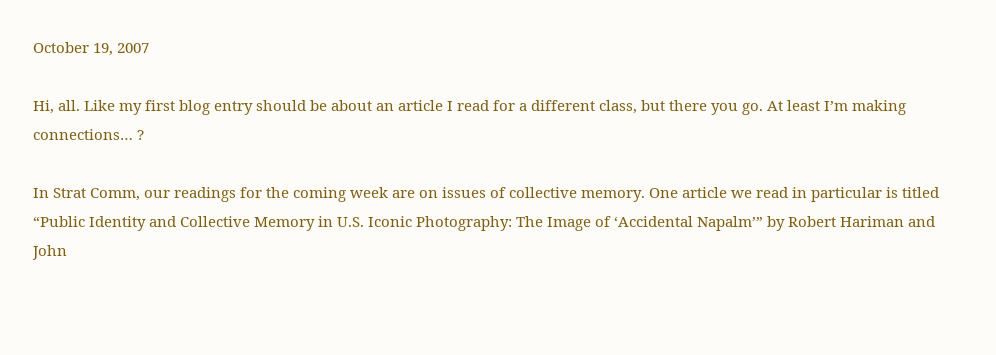October 19, 2007

Hi, all. Like my first blog entry should be about an article I read for a different class, but there you go. At least I’m making connections… ?

In Strat Comm, our readings for the coming week are on issues of collective memory. One article we read in particular is titled “Public Identity and Collective Memory in U.S. Iconic Photography: The Image of ‘Accidental Napalm’” by Robert Hariman and John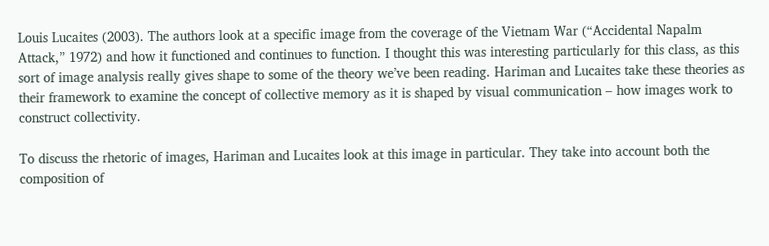Louis Lucaites (2003). The authors look at a specific image from the coverage of the Vietnam War (“Accidental Napalm Attack,” 1972) and how it functioned and continues to function. I thought this was interesting particularly for this class, as this sort of image analysis really gives shape to some of the theory we’ve been reading. Hariman and Lucaites take these theories as their framework to examine the concept of collective memory as it is shaped by visual communication – how images work to construct collectivity.

To discuss the rhetoric of images, Hariman and Lucaites look at this image in particular. They take into account both the composition of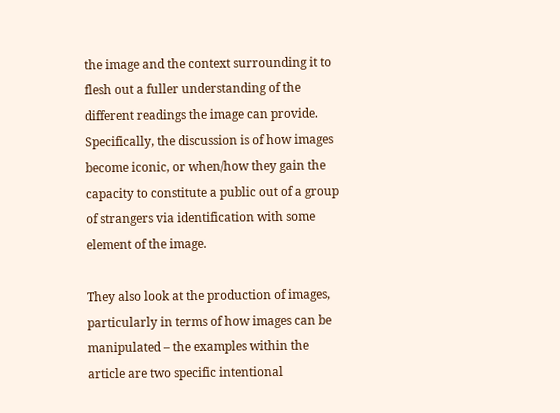the image and the context surrounding it to flesh out a fuller understanding of the different readings the image can provide. Specifically, the discussion is of how images become iconic, or when/how they gain the capacity to constitute a public out of a group of strangers via identification with some element of the image.

They also look at the production of images, particularly in terms of how images can be manipulated – the examples within the article are two specific intentional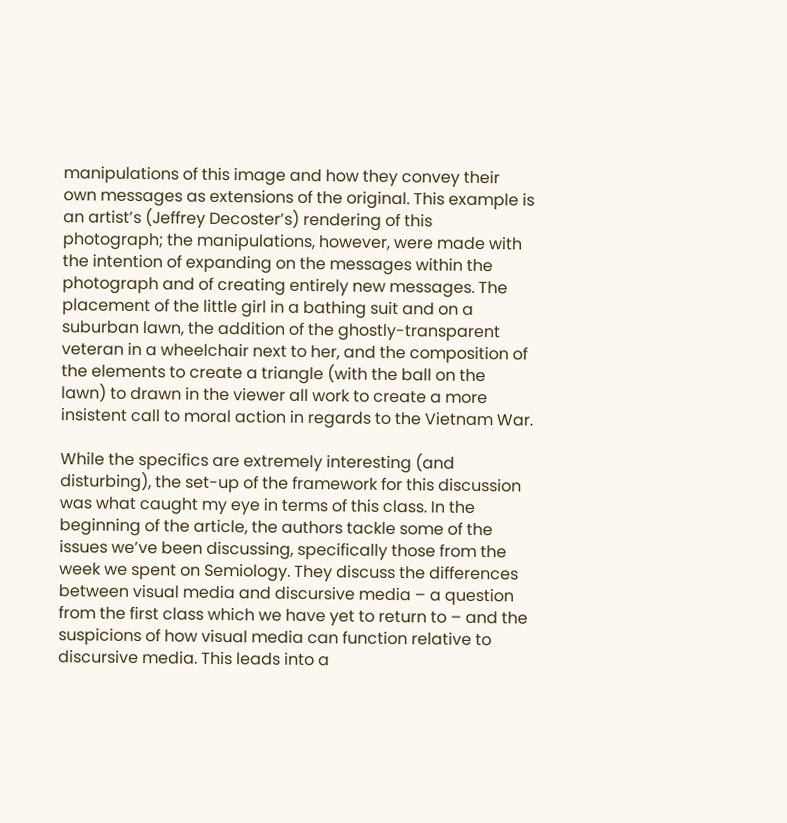manipulations of this image and how they convey their own messages as extensions of the original. This example is an artist’s (Jeffrey Decoster’s) rendering of this photograph; the manipulations, however, were made with the intention of expanding on the messages within the photograph and of creating entirely new messages. The placement of the little girl in a bathing suit and on a suburban lawn, the addition of the ghostly-transparent veteran in a wheelchair next to her, and the composition of the elements to create a triangle (with the ball on the lawn) to drawn in the viewer all work to create a more insistent call to moral action in regards to the Vietnam War.

While the specifics are extremely interesting (and disturbing), the set-up of the framework for this discussion was what caught my eye in terms of this class. In the beginning of the article, the authors tackle some of the issues we’ve been discussing, specifically those from the week we spent on Semiology. They discuss the differences between visual media and discursive media – a question from the first class which we have yet to return to – and the suspicions of how visual media can function relative to discursive media. This leads into a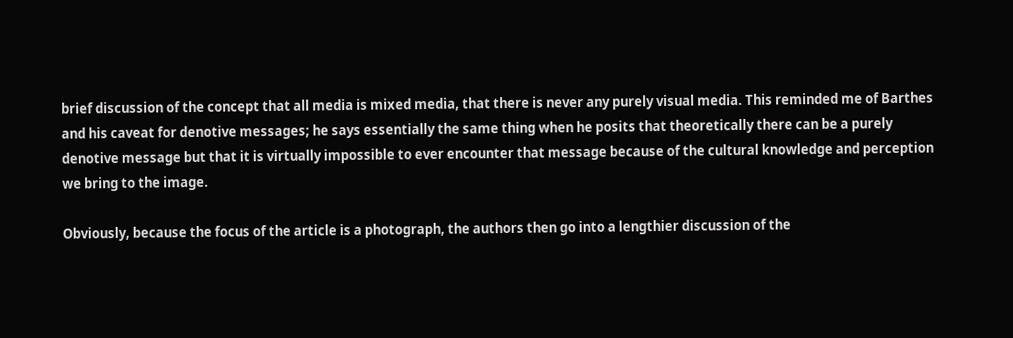brief discussion of the concept that all media is mixed media, that there is never any purely visual media. This reminded me of Barthes and his caveat for denotive messages; he says essentially the same thing when he posits that theoretically there can be a purely denotive message but that it is virtually impossible to ever encounter that message because of the cultural knowledge and perception we bring to the image.

Obviously, because the focus of the article is a photograph, the authors then go into a lengthier discussion of the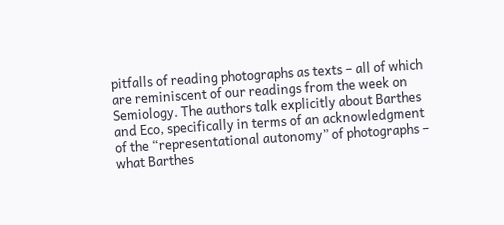pitfalls of reading photographs as texts – all of which are reminiscent of our readings from the week on Semiology. The authors talk explicitly about Barthes and Eco, specifically in terms of an acknowledgment of the “representational autonomy” of photographs – what Barthes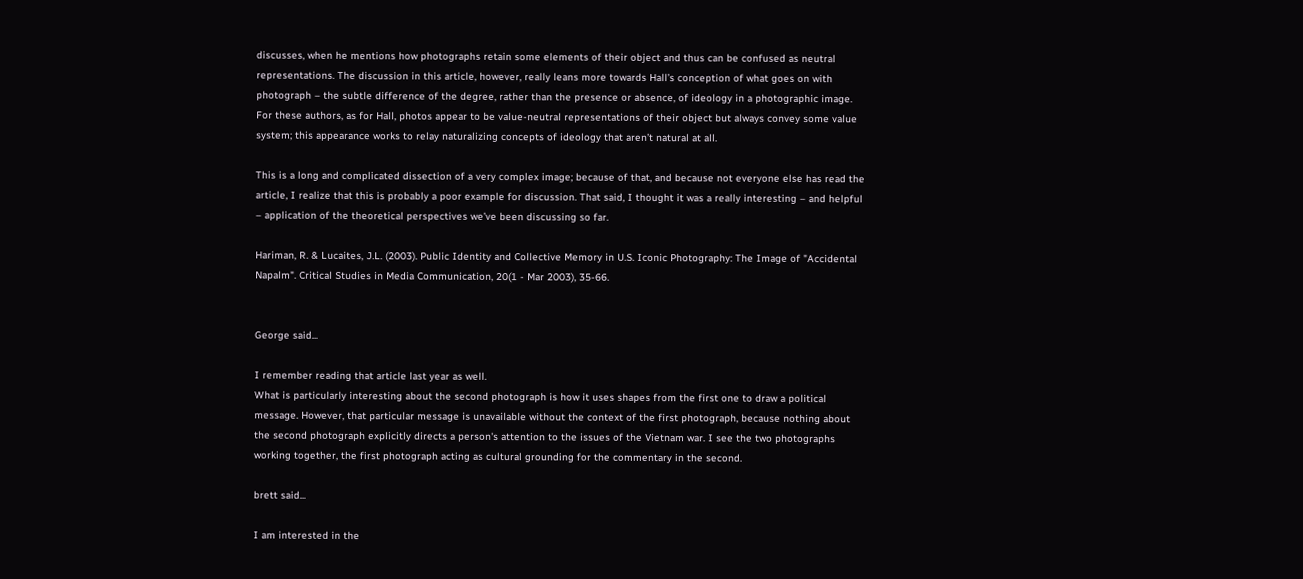discusses, when he mentions how photographs retain some elements of their object and thus can be confused as neutral representations. The discussion in this article, however, really leans more towards Hall’s conception of what goes on with photograph – the subtle difference of the degree, rather than the presence or absence, of ideology in a photographic image. For these authors, as for Hall, photos appear to be value-neutral representations of their object but always convey some value system; this appearance works to relay naturalizing concepts of ideology that aren’t natural at all.

This is a long and complicated dissection of a very complex image; because of that, and because not everyone else has read the article, I realize that this is probably a poor example for discussion. That said, I thought it was a really interesting – and helpful – application of the theoretical perspectives we’ve been discussing so far.

Hariman, R. & Lucaites, J.L. (2003). Public Identity and Collective Memory in U.S. Iconic Photography: The Image of "Accidental Napalm". Critical Studies in Media Communication, 20(1 - Mar 2003), 35-66.


George said...

I remember reading that article last year as well.
What is particularly interesting about the second photograph is how it uses shapes from the first one to draw a political message. However, that particular message is unavailable without the context of the first photograph, because nothing about the second photograph explicitly directs a person's attention to the issues of the Vietnam war. I see the two photographs working together, the first photograph acting as cultural grounding for the commentary in the second.

brett said...

I am interested in the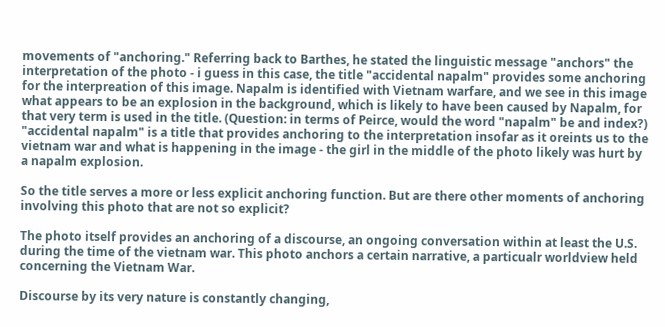movements of "anchoring." Referring back to Barthes, he stated the linguistic message "anchors" the interpretation of the photo - i guess in this case, the title "accidental napalm" provides some anchoring for the interpreation of this image. Napalm is identified with Vietnam warfare, and we see in this image what appears to be an explosion in the background, which is likely to have been caused by Napalm, for that very term is used in the title. (Question: in terms of Peirce, would the word "napalm" be and index?) "accidental napalm" is a title that provides anchoring to the interpretation insofar as it oreints us to the vietnam war and what is happening in the image - the girl in the middle of the photo likely was hurt by a napalm explosion.

So the title serves a more or less explicit anchoring function. But are there other moments of anchoring involving this photo that are not so explicit?

The photo itself provides an anchoring of a discourse, an ongoing conversation within at least the U.S. during the time of the vietnam war. This photo anchors a certain narrative, a particualr worldview held concerning the Vietnam War.

Discourse by its very nature is constantly changing,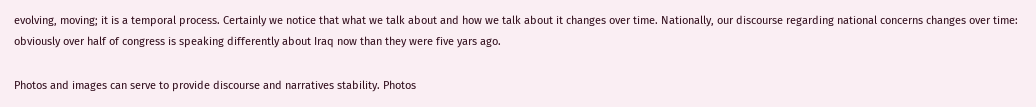evolving, moving; it is a temporal process. Certainly we notice that what we talk about and how we talk about it changes over time. Nationally, our discourse regarding national concerns changes over time: obviously over half of congress is speaking differently about Iraq now than they were five yars ago.

Photos and images can serve to provide discourse and narratives stability. Photos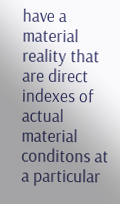have a material reality that are direct indexes of actual material conditons at a particular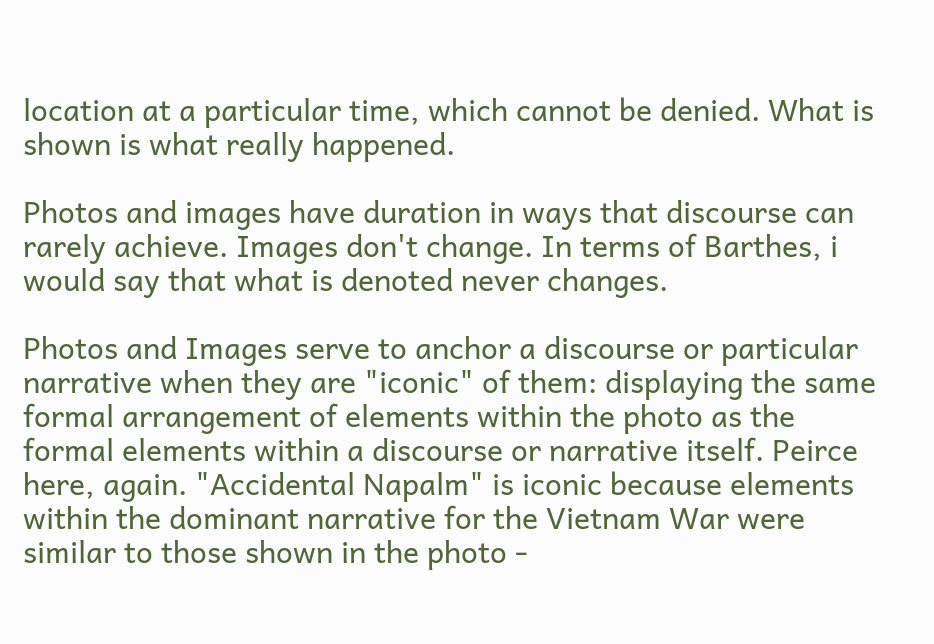location at a particular time, which cannot be denied. What is shown is what really happened.

Photos and images have duration in ways that discourse can rarely achieve. Images don't change. In terms of Barthes, i would say that what is denoted never changes.

Photos and Images serve to anchor a discourse or particular narrative when they are "iconic" of them: displaying the same formal arrangement of elements within the photo as the formal elements within a discourse or narrative itself. Peirce here, again. "Accidental Napalm" is iconic because elements within the dominant narrative for the Vietnam War were similar to those shown in the photo -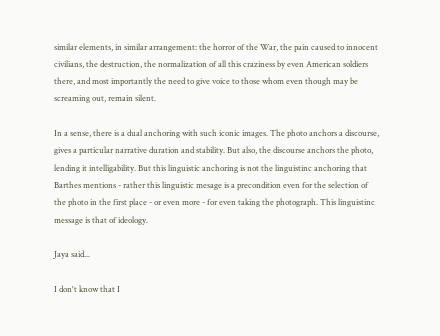similar elements, in similar arrangement: the horror of the War, the pain caused to innocent civilians, the destruction, the normalization of all this craziness by even American soldiers there, and most importantly the need to give voice to those whom even though may be screaming out, remain silent.

In a sense, there is a dual anchoring with such iconic images. The photo anchors a discourse, gives a particular narrative duration and stability. But also, the discourse anchors the photo, lending it intelligability. But this linguistic anchoring is not the linguistinc anchoring that Barthes mentions - rather this linguistic mesage is a precondition even for the selection of the photo in the first place - or even more - for even taking the photograph. This linguistinc message is that of ideology.

Jaya said...

I don't know that I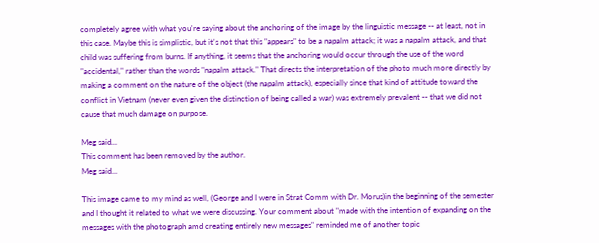completely agree with what you're saying about the anchoring of the image by the linguistic message -- at least, not in this case. Maybe this is simplistic, but it's not that this "appears" to be a napalm attack; it was a napalm attack, and that child was suffering from burns. If anything, it seems that the anchoring would occur through the use of the word "accidental," rather than the words "napalm attack." That directs the interpretation of the photo much more directly by making a comment on the nature of the object (the napalm attack), especially since that kind of attitude toward the conflict in Vietnam (never even given the distinction of being called a war) was extremely prevalent -- that we did not cause that much damage on purpose.

Meg said...
This comment has been removed by the author.
Meg said...

This image came to my mind as well, (George and I were in Strat Comm with Dr. Morus)in the beginning of the semester and I thought it related to what we were discussing. Your comment about "made with the intention of expanding on the messages with the photograph amd creating entirely new messages" reminded me of another topic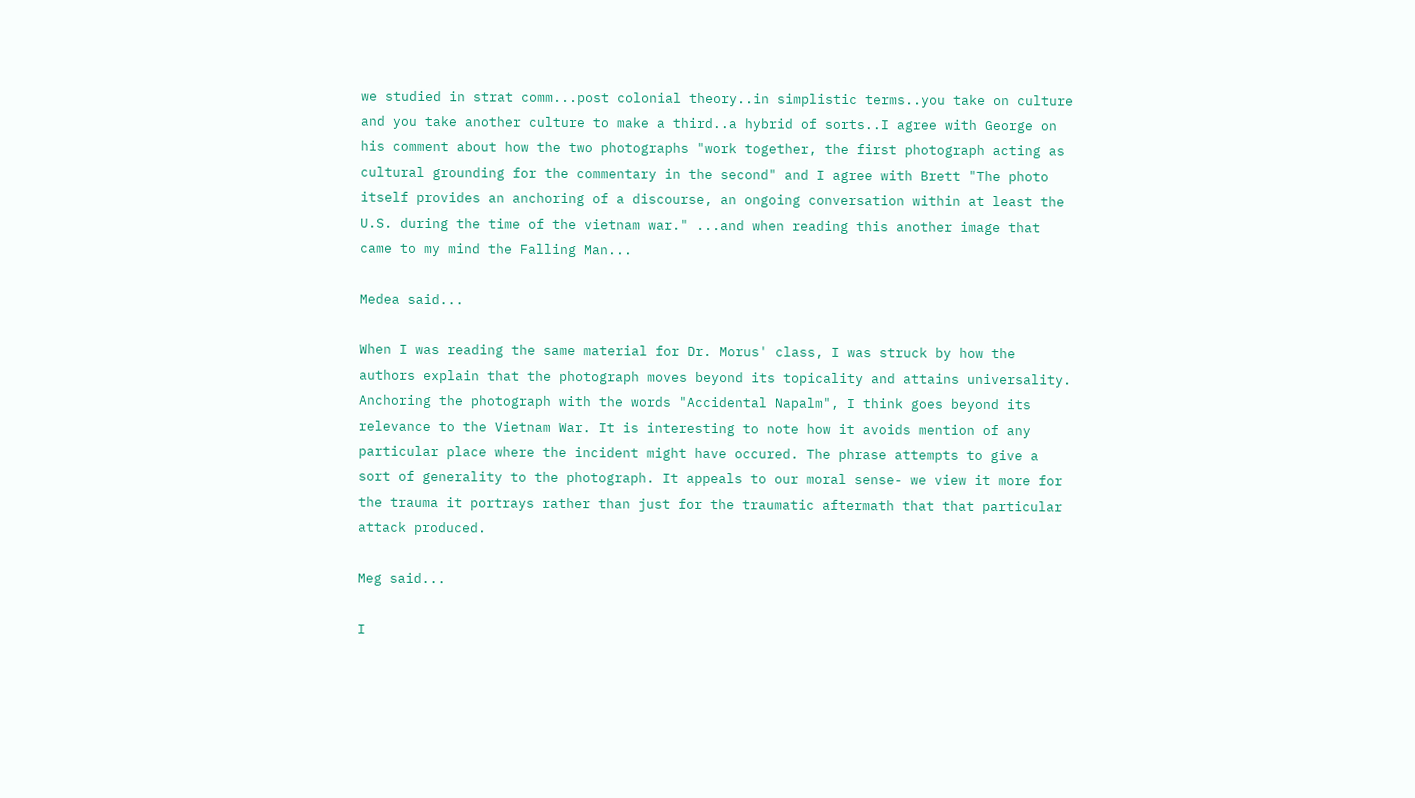we studied in strat comm...post colonial theory..in simplistic terms..you take on culture and you take another culture to make a third..a hybrid of sorts..I agree with George on his comment about how the two photographs "work together, the first photograph acting as cultural grounding for the commentary in the second" and I agree with Brett "The photo itself provides an anchoring of a discourse, an ongoing conversation within at least the U.S. during the time of the vietnam war." ...and when reading this another image that came to my mind the Falling Man...

Medea said...

When I was reading the same material for Dr. Morus' class, I was struck by how the authors explain that the photograph moves beyond its topicality and attains universality. Anchoring the photograph with the words "Accidental Napalm", I think goes beyond its relevance to the Vietnam War. It is interesting to note how it avoids mention of any particular place where the incident might have occured. The phrase attempts to give a sort of generality to the photograph. It appeals to our moral sense- we view it more for the trauma it portrays rather than just for the traumatic aftermath that that particular attack produced.

Meg said...

I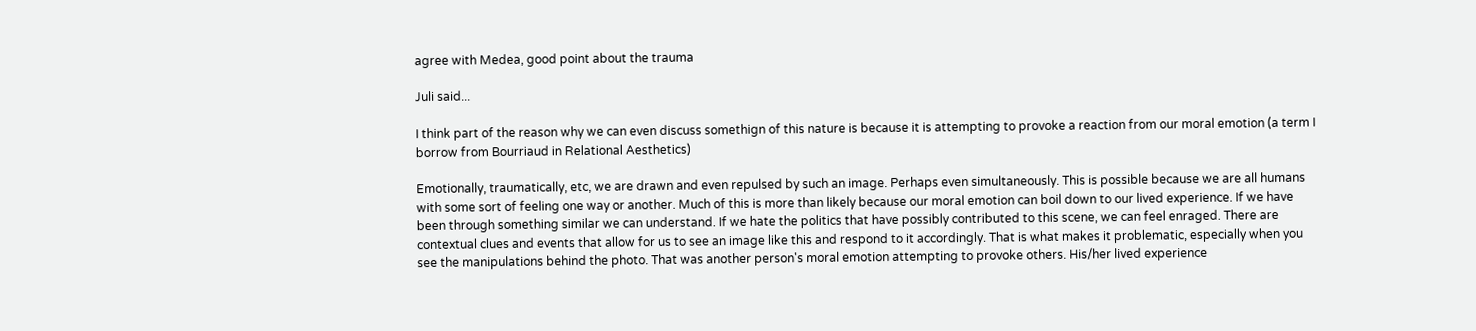agree with Medea, good point about the trauma

Juli said...

I think part of the reason why we can even discuss somethign of this nature is because it is attempting to provoke a reaction from our moral emotion (a term I borrow from Bourriaud in Relational Aesthetics)

Emotionally, traumatically, etc, we are drawn and even repulsed by such an image. Perhaps even simultaneously. This is possible because we are all humans with some sort of feeling one way or another. Much of this is more than likely because our moral emotion can boil down to our lived experience. If we have been through something similar we can understand. If we hate the politics that have possibly contributed to this scene, we can feel enraged. There are contextual clues and events that allow for us to see an image like this and respond to it accordingly. That is what makes it problematic, especially when you see the manipulations behind the photo. That was another person's moral emotion attempting to provoke others. His/her lived experience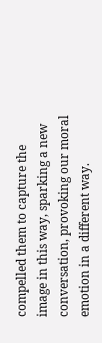compelled them to capture the image in this way, sparking a new conversation, provoking our moral emotion in a different way.